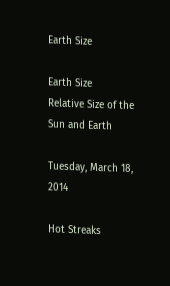Earth Size

Earth Size
Relative Size of the Sun and Earth

Tuesday, March 18, 2014

Hot Streaks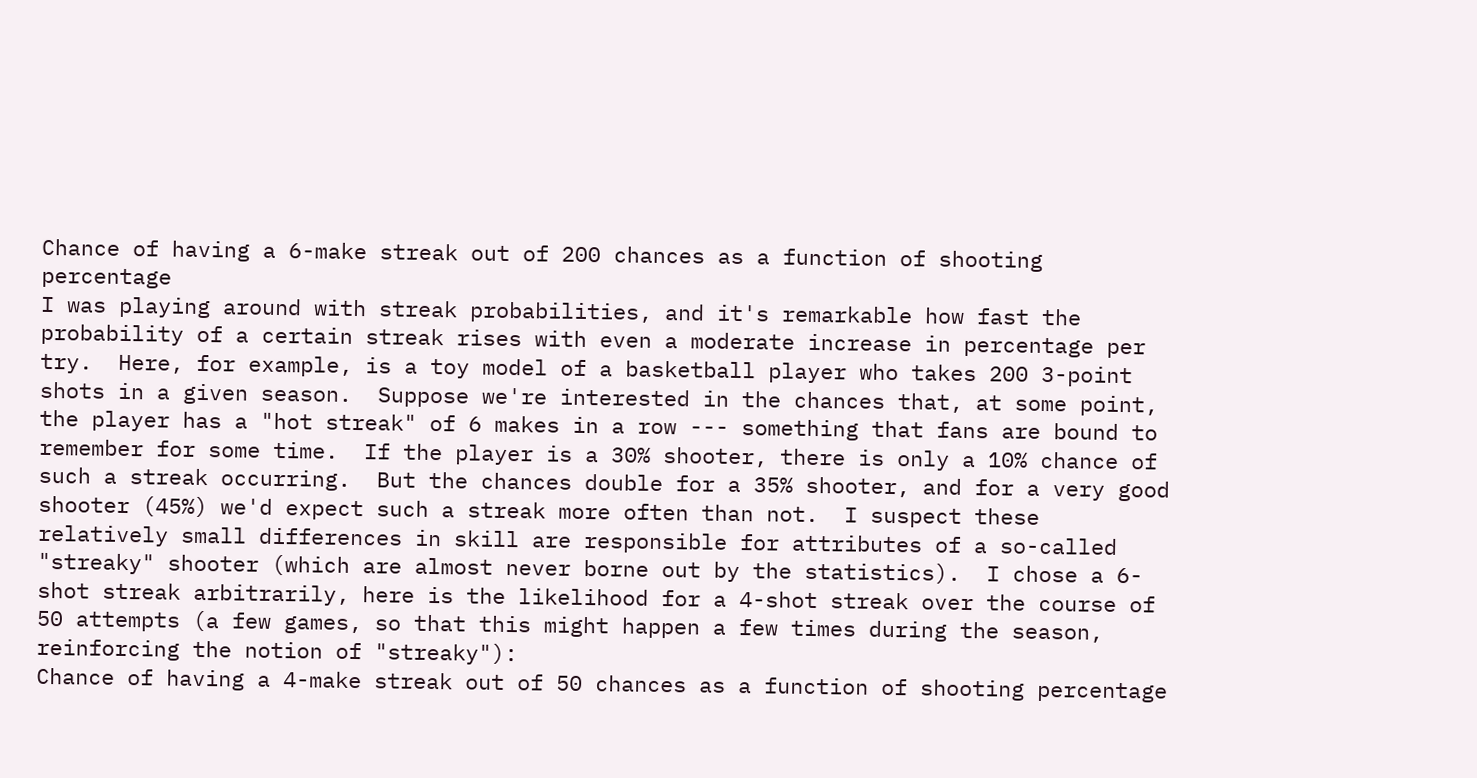Chance of having a 6-make streak out of 200 chances as a function of shooting percentage
I was playing around with streak probabilities, and it's remarkable how fast the probability of a certain streak rises with even a moderate increase in percentage per try.  Here, for example, is a toy model of a basketball player who takes 200 3-point shots in a given season.  Suppose we're interested in the chances that, at some point, the player has a "hot streak" of 6 makes in a row --- something that fans are bound to remember for some time.  If the player is a 30% shooter, there is only a 10% chance of such a streak occurring.  But the chances double for a 35% shooter, and for a very good shooter (45%) we'd expect such a streak more often than not.  I suspect these relatively small differences in skill are responsible for attributes of a so-called "streaky" shooter (which are almost never borne out by the statistics).  I chose a 6-shot streak arbitrarily, here is the likelihood for a 4-shot streak over the course of 50 attempts (a few games, so that this might happen a few times during the season, reinforcing the notion of "streaky"):
Chance of having a 4-make streak out of 50 chances as a function of shooting percentage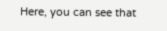Here, you can see that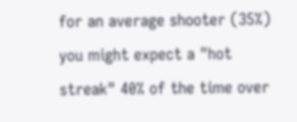for an average shooter (35%) you might expect a "hot streak" 40% of the time over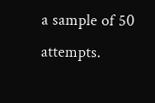a sample of 50 attempts.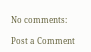No comments:

Post a Comment